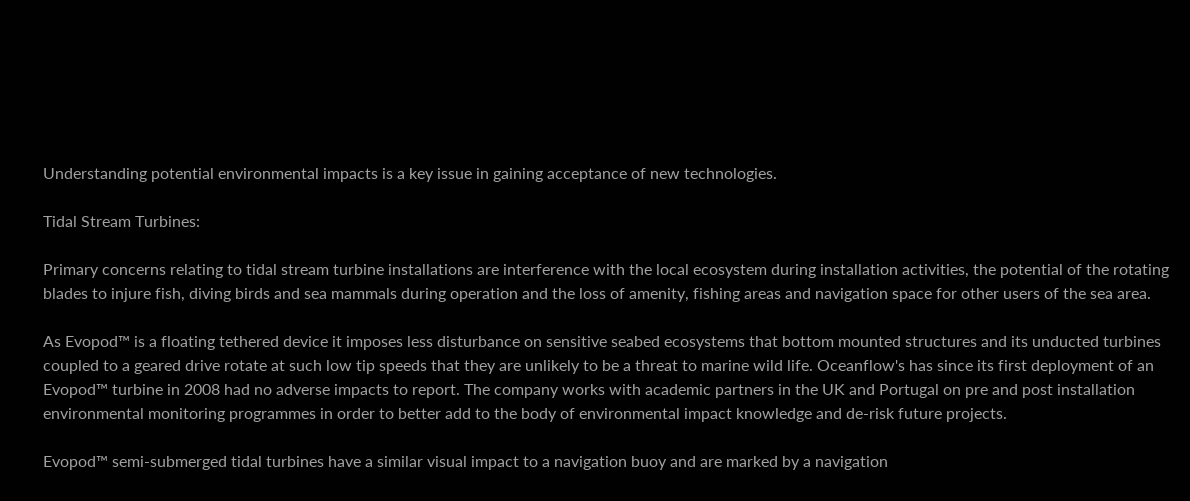Understanding potential environmental impacts is a key issue in gaining acceptance of new technologies.

Tidal Stream Turbines:

Primary concerns relating to tidal stream turbine installations are interference with the local ecosystem during installation activities, the potential of the rotating blades to injure fish, diving birds and sea mammals during operation and the loss of amenity, fishing areas and navigation space for other users of the sea area.

As Evopod™ is a floating tethered device it imposes less disturbance on sensitive seabed ecosystems that bottom mounted structures and its unducted turbines coupled to a geared drive rotate at such low tip speeds that they are unlikely to be a threat to marine wild life. Oceanflow's has since its first deployment of an Evopod™ turbine in 2008 had no adverse impacts to report. The company works with academic partners in the UK and Portugal on pre and post installation environmental monitoring programmes in order to better add to the body of environmental impact knowledge and de-risk future projects.

Evopod™ semi-submerged tidal turbines have a similar visual impact to a navigation buoy and are marked by a navigation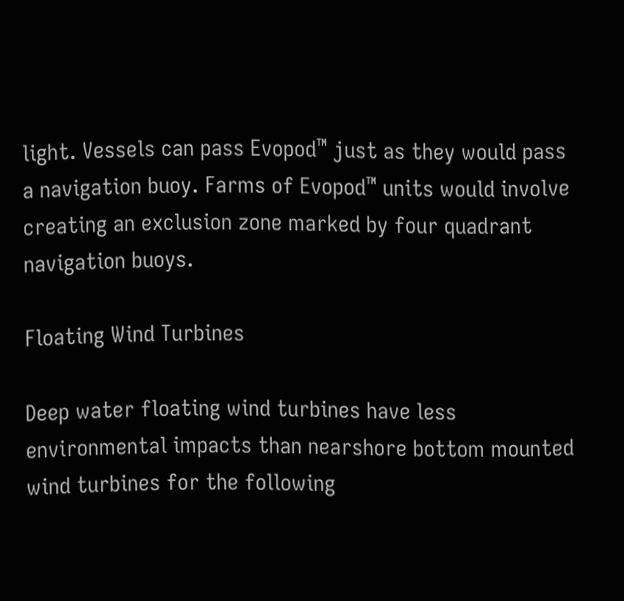light. Vessels can pass Evopod™ just as they would pass a navigation buoy. Farms of Evopod™ units would involve creating an exclusion zone marked by four quadrant navigation buoys.

Floating Wind Turbines

Deep water floating wind turbines have less environmental impacts than nearshore bottom mounted wind turbines for the following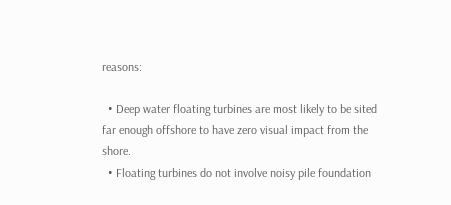reasons:

  • Deep water floating turbines are most likely to be sited far enough offshore to have zero visual impact from the shore.
  • Floating turbines do not involve noisy pile foundation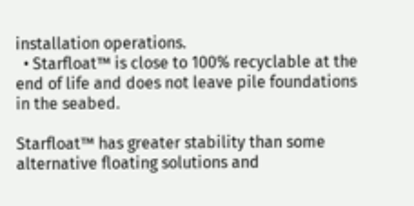installation operations.
  • Starfloat™ is close to 100% recyclable at the end of life and does not leave pile foundations in the seabed.

Starfloat™ has greater stability than some alternative floating solutions and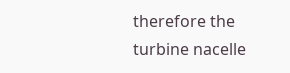therefore the turbine nacelle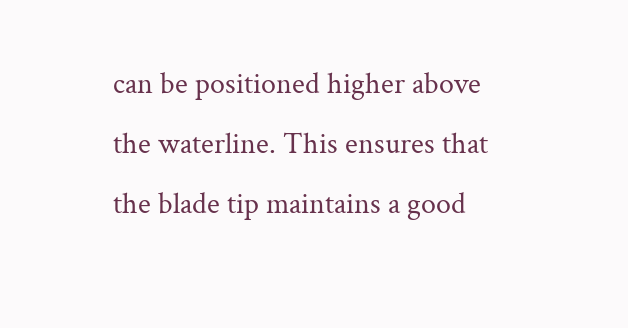can be positioned higher above the waterline. This ensures that the blade tip maintains a good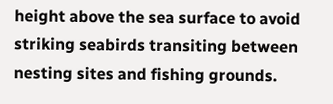height above the sea surface to avoid striking seabirds transiting between nesting sites and fishing grounds.